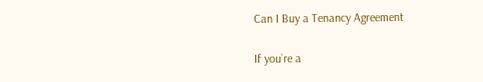Can I Buy a Tenancy Agreement

If you`re a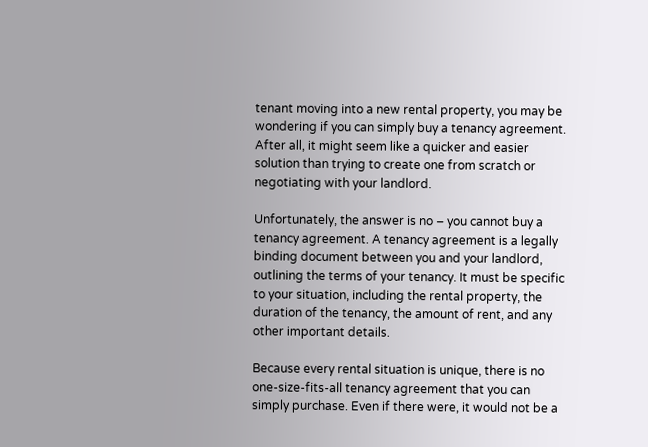tenant moving into a new rental property, you may be wondering if you can simply buy a tenancy agreement. After all, it might seem like a quicker and easier solution than trying to create one from scratch or negotiating with your landlord.

Unfortunately, the answer is no – you cannot buy a tenancy agreement. A tenancy agreement is a legally binding document between you and your landlord, outlining the terms of your tenancy. It must be specific to your situation, including the rental property, the duration of the tenancy, the amount of rent, and any other important details.

Because every rental situation is unique, there is no one-size-fits-all tenancy agreement that you can simply purchase. Even if there were, it would not be a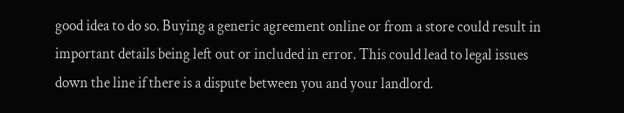good idea to do so. Buying a generic agreement online or from a store could result in important details being left out or included in error. This could lead to legal issues down the line if there is a dispute between you and your landlord.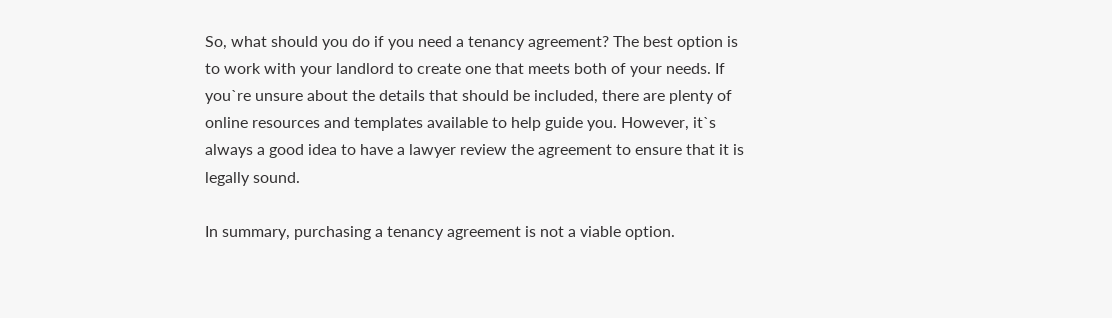So, what should you do if you need a tenancy agreement? The best option is to work with your landlord to create one that meets both of your needs. If you`re unsure about the details that should be included, there are plenty of online resources and templates available to help guide you. However, it`s always a good idea to have a lawyer review the agreement to ensure that it is legally sound.

In summary, purchasing a tenancy agreement is not a viable option.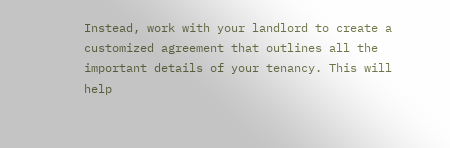Instead, work with your landlord to create a customized agreement that outlines all the important details of your tenancy. This will help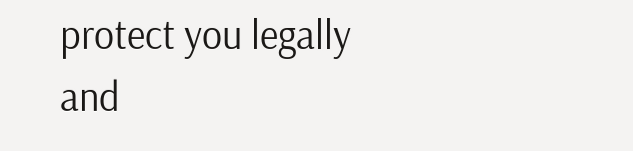protect you legally and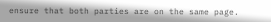ensure that both parties are on the same page.